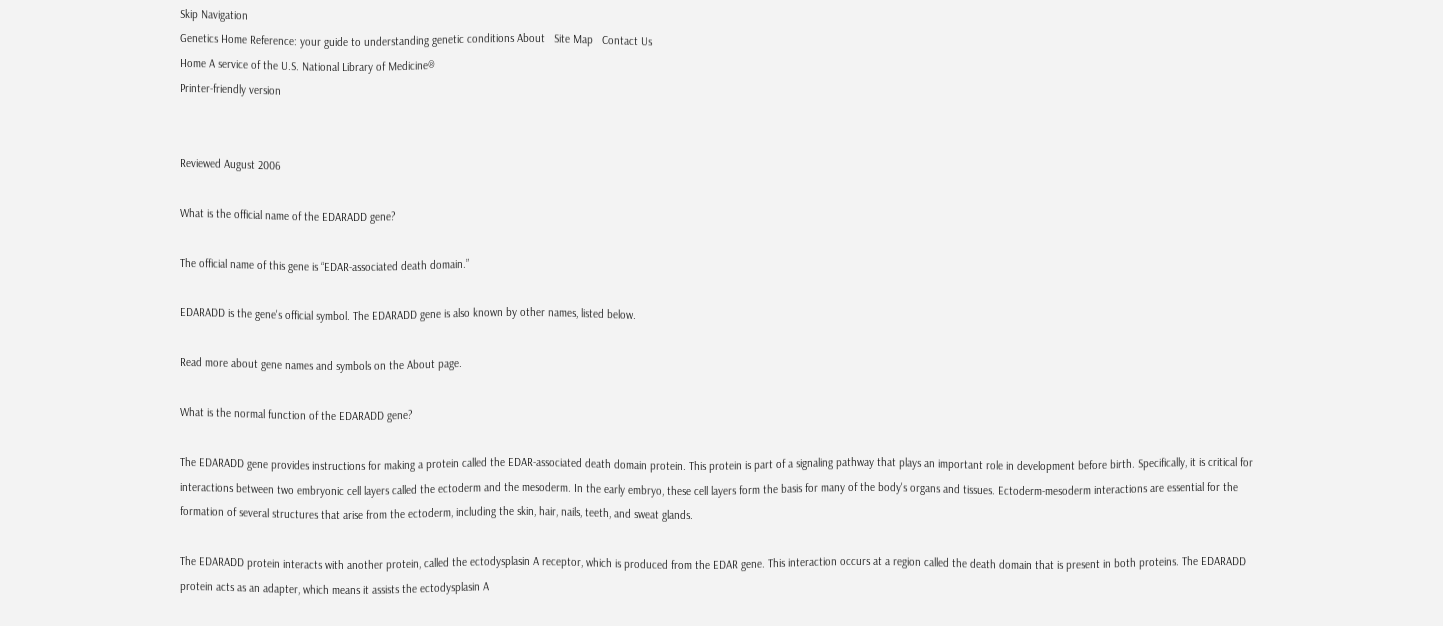Skip Navigation
Genetics Home Reference: your guide to understanding genetic conditions About   Site Map   Contact Us
Home A service of the U.S. National Library of Medicine®
Printer-friendly version


Reviewed August 2006

What is the official name of the EDARADD gene?

The official name of this gene is “EDAR-associated death domain.”

EDARADD is the gene's official symbol. The EDARADD gene is also known by other names, listed below.

Read more about gene names and symbols on the About page.

What is the normal function of the EDARADD gene?

The EDARADD gene provides instructions for making a protein called the EDAR-associated death domain protein. This protein is part of a signaling pathway that plays an important role in development before birth. Specifically, it is critical for interactions between two embryonic cell layers called the ectoderm and the mesoderm. In the early embryo, these cell layers form the basis for many of the body's organs and tissues. Ectoderm-mesoderm interactions are essential for the formation of several structures that arise from the ectoderm, including the skin, hair, nails, teeth, and sweat glands.

The EDARADD protein interacts with another protein, called the ectodysplasin A receptor, which is produced from the EDAR gene. This interaction occurs at a region called the death domain that is present in both proteins. The EDARADD protein acts as an adapter, which means it assists the ectodysplasin A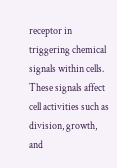receptor in triggering chemical signals within cells. These signals affect cell activities such as division, growth, and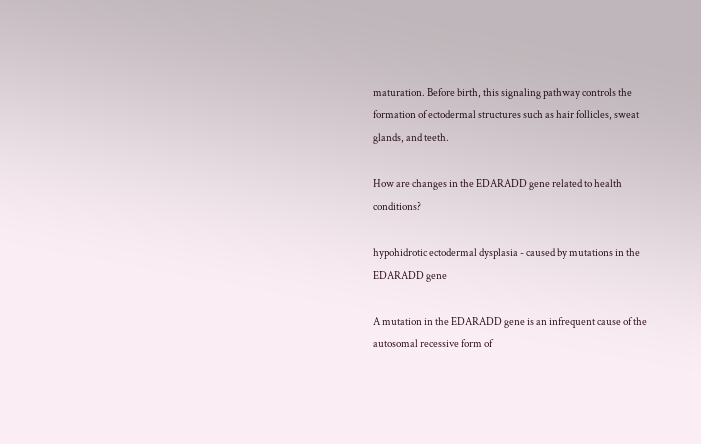maturation. Before birth, this signaling pathway controls the formation of ectodermal structures such as hair follicles, sweat glands, and teeth.

How are changes in the EDARADD gene related to health conditions?

hypohidrotic ectodermal dysplasia - caused by mutations in the EDARADD gene

A mutation in the EDARADD gene is an infrequent cause of the autosomal recessive form of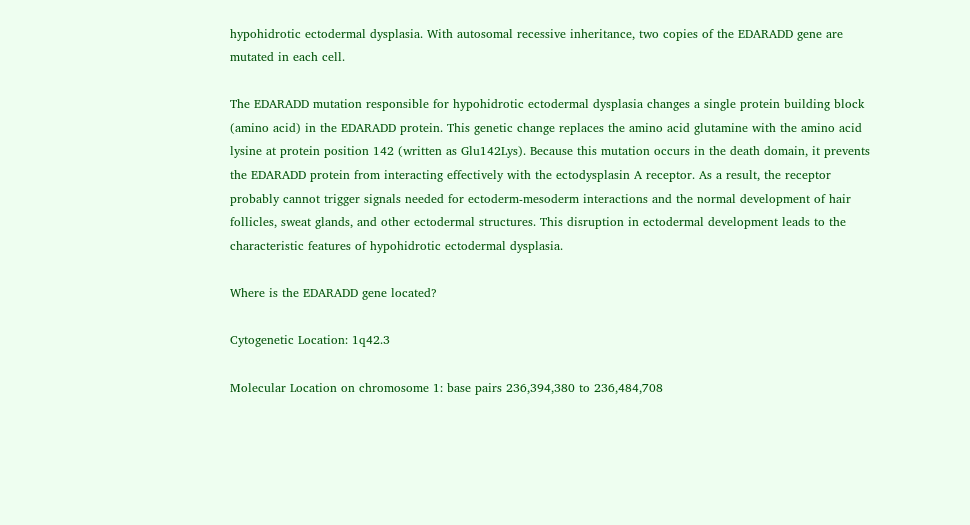hypohidrotic ectodermal dysplasia. With autosomal recessive inheritance, two copies of the EDARADD gene are mutated in each cell.

The EDARADD mutation responsible for hypohidrotic ectodermal dysplasia changes a single protein building block (amino acid) in the EDARADD protein. This genetic change replaces the amino acid glutamine with the amino acid lysine at protein position 142 (written as Glu142Lys). Because this mutation occurs in the death domain, it prevents the EDARADD protein from interacting effectively with the ectodysplasin A receptor. As a result, the receptor probably cannot trigger signals needed for ectoderm-mesoderm interactions and the normal development of hair follicles, sweat glands, and other ectodermal structures. This disruption in ectodermal development leads to the characteristic features of hypohidrotic ectodermal dysplasia.

Where is the EDARADD gene located?

Cytogenetic Location: 1q42.3

Molecular Location on chromosome 1: base pairs 236,394,380 to 236,484,708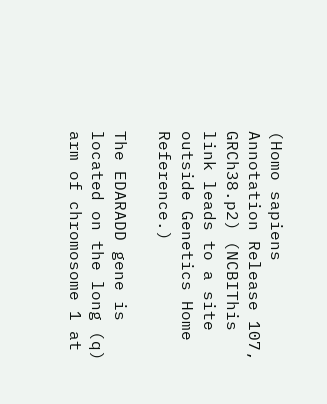(Homo sapiens Annotation Release 107, GRCh38.p2) (NCBIThis link leads to a site outside Genetics Home Reference.)

The EDARADD gene is located on the long (q) arm of chromosome 1 at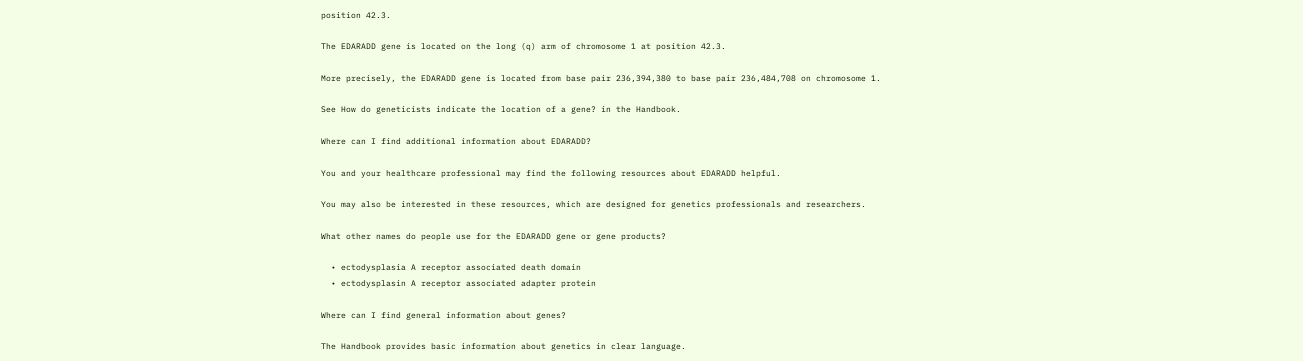position 42.3.

The EDARADD gene is located on the long (q) arm of chromosome 1 at position 42.3.

More precisely, the EDARADD gene is located from base pair 236,394,380 to base pair 236,484,708 on chromosome 1.

See How do geneticists indicate the location of a gene? in the Handbook.

Where can I find additional information about EDARADD?

You and your healthcare professional may find the following resources about EDARADD helpful.

You may also be interested in these resources, which are designed for genetics professionals and researchers.

What other names do people use for the EDARADD gene or gene products?

  • ectodysplasia A receptor associated death domain
  • ectodysplasin A receptor associated adapter protein

Where can I find general information about genes?

The Handbook provides basic information about genetics in clear language.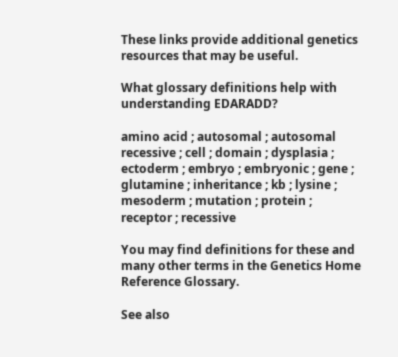These links provide additional genetics resources that may be useful.

What glossary definitions help with understanding EDARADD?

amino acid ; autosomal ; autosomal recessive ; cell ; domain ; dysplasia ; ectoderm ; embryo ; embryonic ; gene ; glutamine ; inheritance ; kb ; lysine ; mesoderm ; mutation ; protein ; receptor ; recessive

You may find definitions for these and many other terms in the Genetics Home Reference Glossary.

See also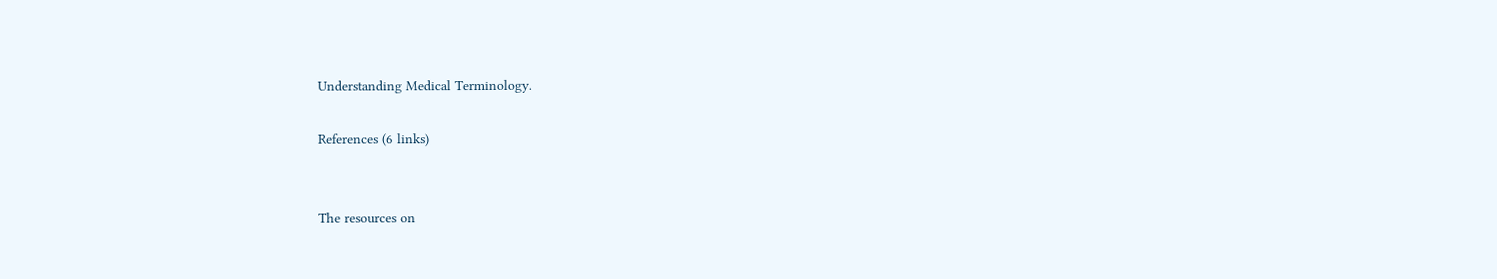Understanding Medical Terminology.

References (6 links)


The resources on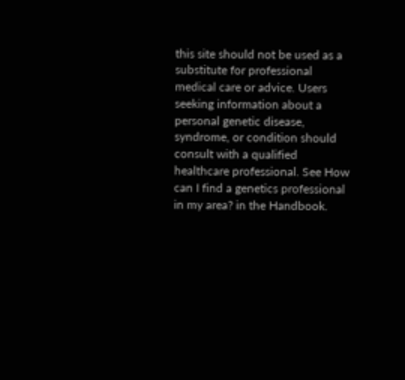this site should not be used as a substitute for professional medical care or advice. Users seeking information about a personal genetic disease, syndrome, or condition should consult with a qualified healthcare professional. See How can I find a genetics professional in my area? in the Handbook.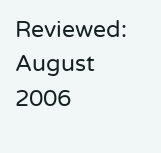Reviewed: August 2006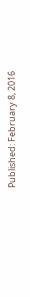Published: February 8, 2016